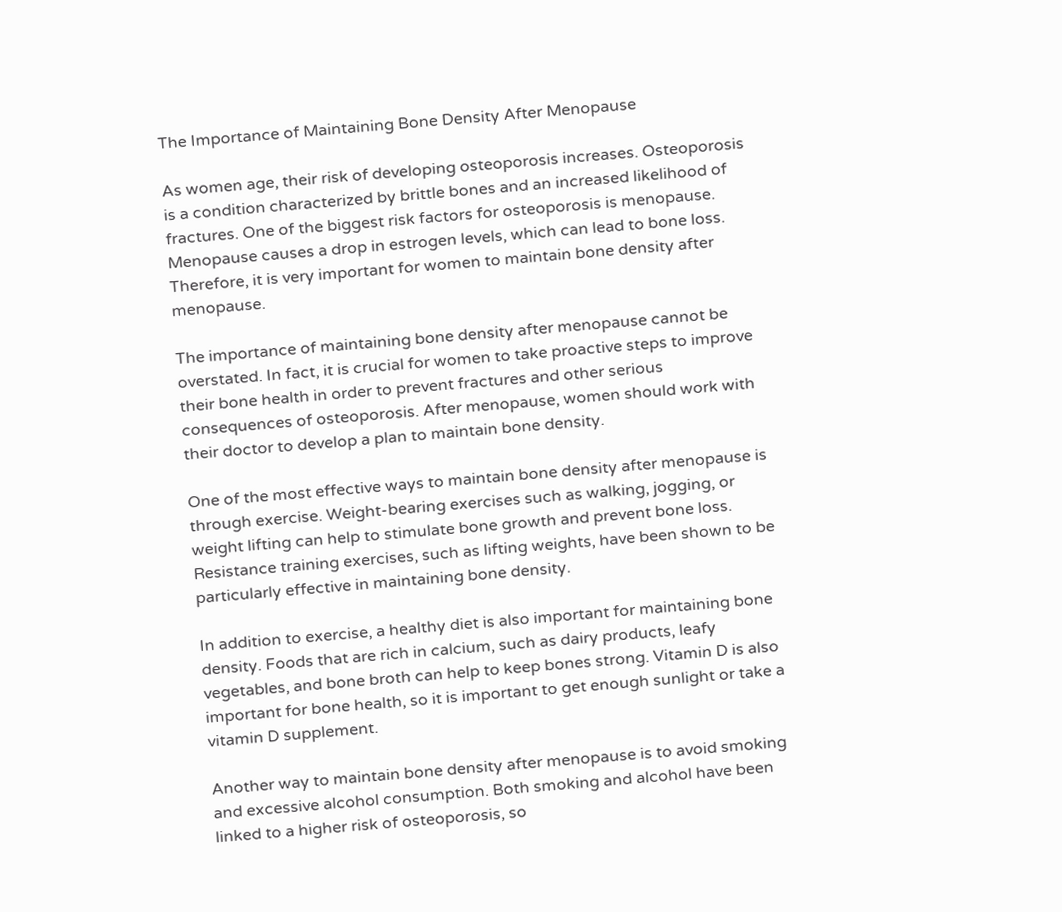The Importance of Maintaining Bone Density After Menopause

As women age, their risk of developing osteoporosis increases. Osteoporosis is a condition characterized by brittle bones and an increased likelihood of fractures. One of the biggest risk factors for osteoporosis is menopause. Menopause causes a drop in estrogen levels, which can lead to bone loss. Therefore, it is very important for women to maintain bone density after menopause.

The importance of maintaining bone density after menopause cannot be overstated. In fact, it is crucial for women to take proactive steps to improve their bone health in order to prevent fractures and other serious consequences of osteoporosis. After menopause, women should work with their doctor to develop a plan to maintain bone density.

One of the most effective ways to maintain bone density after menopause is through exercise. Weight-bearing exercises such as walking, jogging, or weight lifting can help to stimulate bone growth and prevent bone loss. Resistance training exercises, such as lifting weights, have been shown to be particularly effective in maintaining bone density.

In addition to exercise, a healthy diet is also important for maintaining bone density. Foods that are rich in calcium, such as dairy products, leafy vegetables, and bone broth can help to keep bones strong. Vitamin D is also important for bone health, so it is important to get enough sunlight or take a vitamin D supplement.

Another way to maintain bone density after menopause is to avoid smoking and excessive alcohol consumption. Both smoking and alcohol have been linked to a higher risk of osteoporosis, so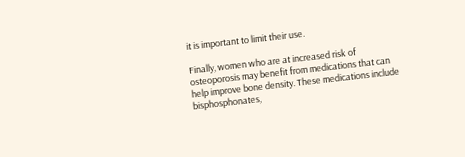it is important to limit their use.

Finally, women who are at increased risk of osteoporosis may benefit from medications that can help improve bone density. These medications include bisphosphonates,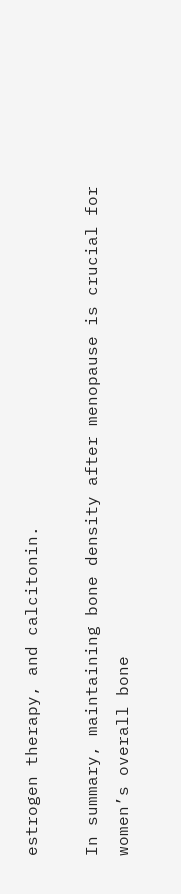estrogen therapy, and calcitonin.

In summary, maintaining bone density after menopause is crucial for women’s overall bone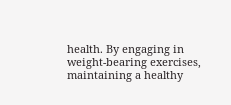health. By engaging in weight-bearing exercises, maintaining a healthy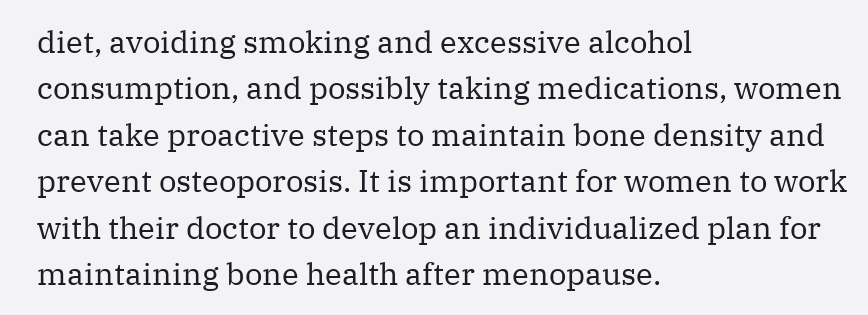diet, avoiding smoking and excessive alcohol consumption, and possibly taking medications, women can take proactive steps to maintain bone density and prevent osteoporosis. It is important for women to work with their doctor to develop an individualized plan for maintaining bone health after menopause.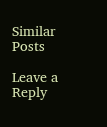Similar Posts

Leave a Reply